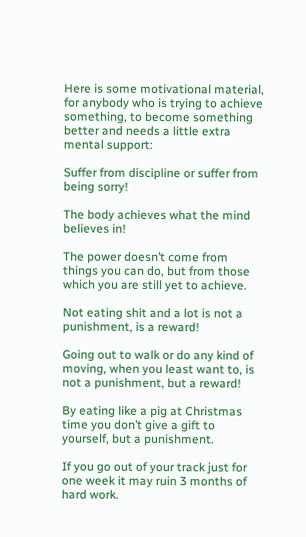Here is some motivational material, for anybody who is trying to achieve something, to become something better and needs a little extra mental support:

Suffer from discipline or suffer from being sorry!

The body achieves what the mind believes in!

The power doesn’t come from things you can do, but from those which you are still yet to achieve.

Not eating shit and a lot is not a punishment, is a reward!

Going out to walk or do any kind of moving, when you least want to, is not a punishment, but a reward!

By eating like a pig at Christmas time you don’t give a gift to yourself, but a punishment.

If you go out of your track just for one week it may ruin 3 months of  hard work.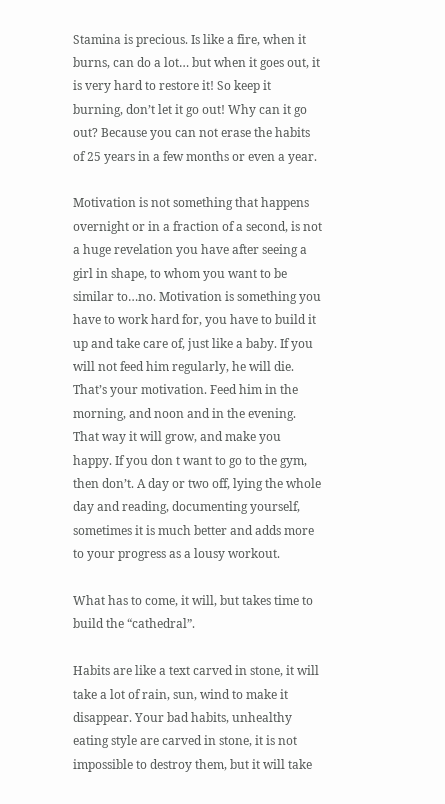Stamina is precious. Is like a fire, when it burns, can do a lot… but when it goes out, it is very hard to restore it! So keep it burning, don’t let it go out! Why can it go out? Because you can not erase the habits of 25 years in a few months or even a year.

Motivation is not something that happens overnight or in a fraction of a second, is not a huge revelation you have after seeing a girl in shape, to whom you want to be similar to…no. Motivation is something you have to work hard for, you have to build it up and take care of, just like a baby. If you will not feed him regularly, he will die. That’s your motivation. Feed him in the morning, and noon and in the evening. That way it will grow, and make you happy. If you don t want to go to the gym, then don’t. A day or two off, lying the whole day and reading, documenting yourself, sometimes it is much better and adds more to your progress as a lousy workout.

What has to come, it will, but takes time to build the “cathedral”.

Habits are like a text carved in stone, it will take a lot of rain, sun, wind to make it disappear. Your bad habits, unhealthy eating style are carved in stone, it is not impossible to destroy them, but it will take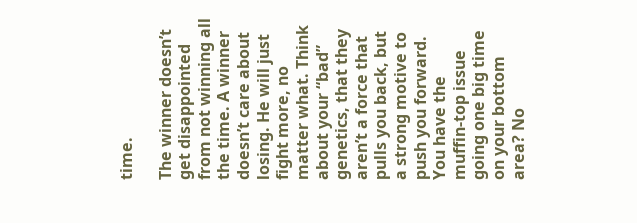time.

The winner doesn’t get disappointed from not winning all the time. A winner doesn’t care about losing. He will just fight more, no matter what. Think about your “bad” genetics, that they aren’t a force that pulls you back, but a strong motive to push you forward. You have the muffin-top issue going one big time on your bottom area? No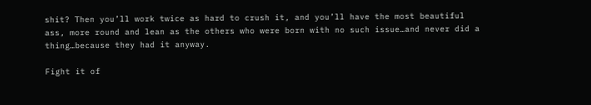shit? Then you’ll work twice as hard to crush it, and you’ll have the most beautiful ass, more round and lean as the others who were born with no such issue…and never did a thing…because they had it anyway.

Fight it of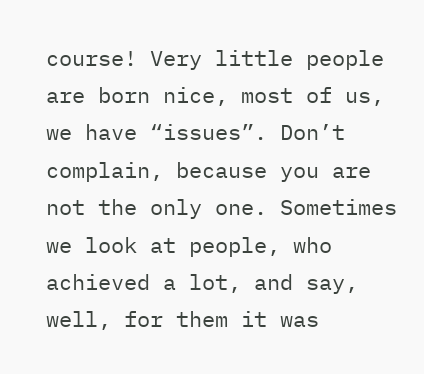course! Very little people are born nice, most of us, we have “issues”. Don’t complain, because you are not the only one. Sometimes we look at people, who achieved a lot, and say, well, for them it was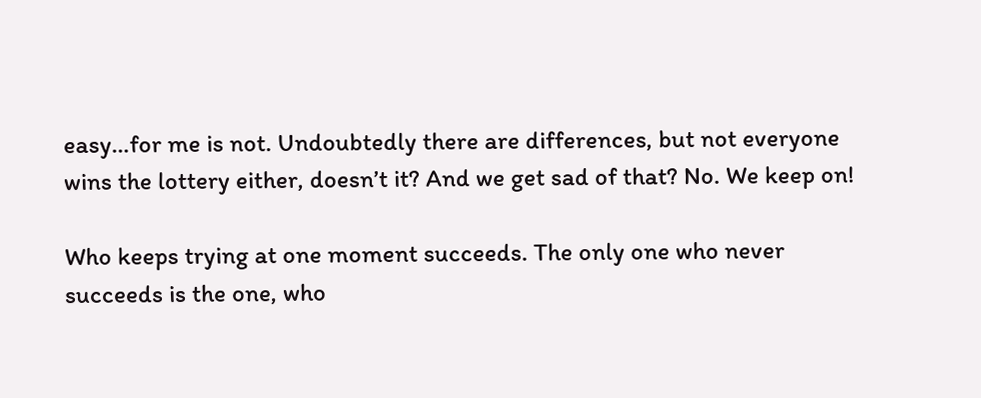easy…for me is not. Undoubtedly there are differences, but not everyone wins the lottery either, doesn’t it? And we get sad of that? No. We keep on!

Who keeps trying at one moment succeeds. The only one who never succeeds is the one, who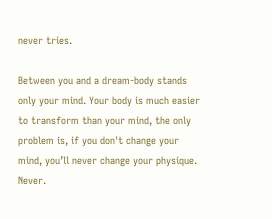never tries.

Between you and a dream-body stands only your mind. Your body is much easier to transform than your mind, the only problem is, if you don't change your mind, you’ll never change your physique. Never.